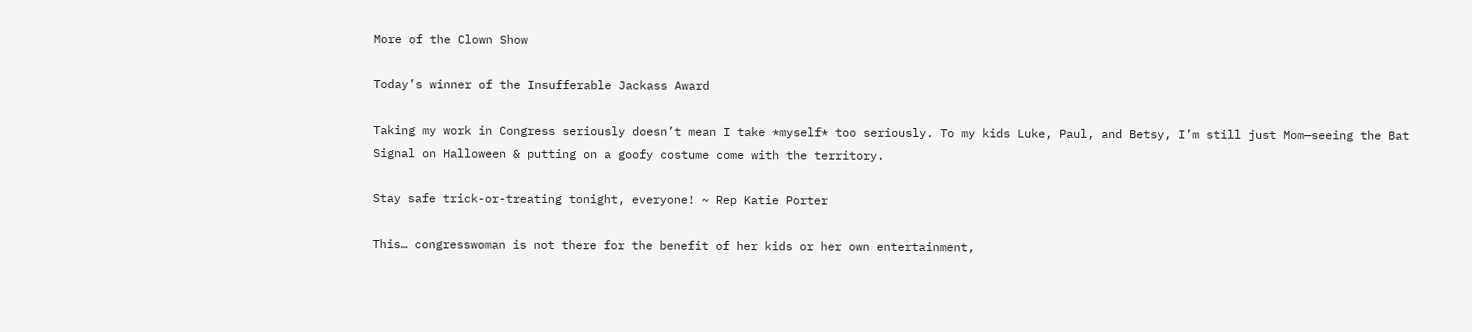More of the Clown Show

Today’s winner of the Insufferable Jackass Award

Taking my work in Congress seriously doesn’t mean I take *myself* too seriously. To my kids Luke, Paul, and Betsy, I’m still just Mom—seeing the Bat Signal on Halloween & putting on a goofy costume come with the territory.

Stay safe trick-or-treating tonight, everyone! ~ Rep Katie Porter

This… congresswoman is not there for the benefit of her kids or her own entertainment,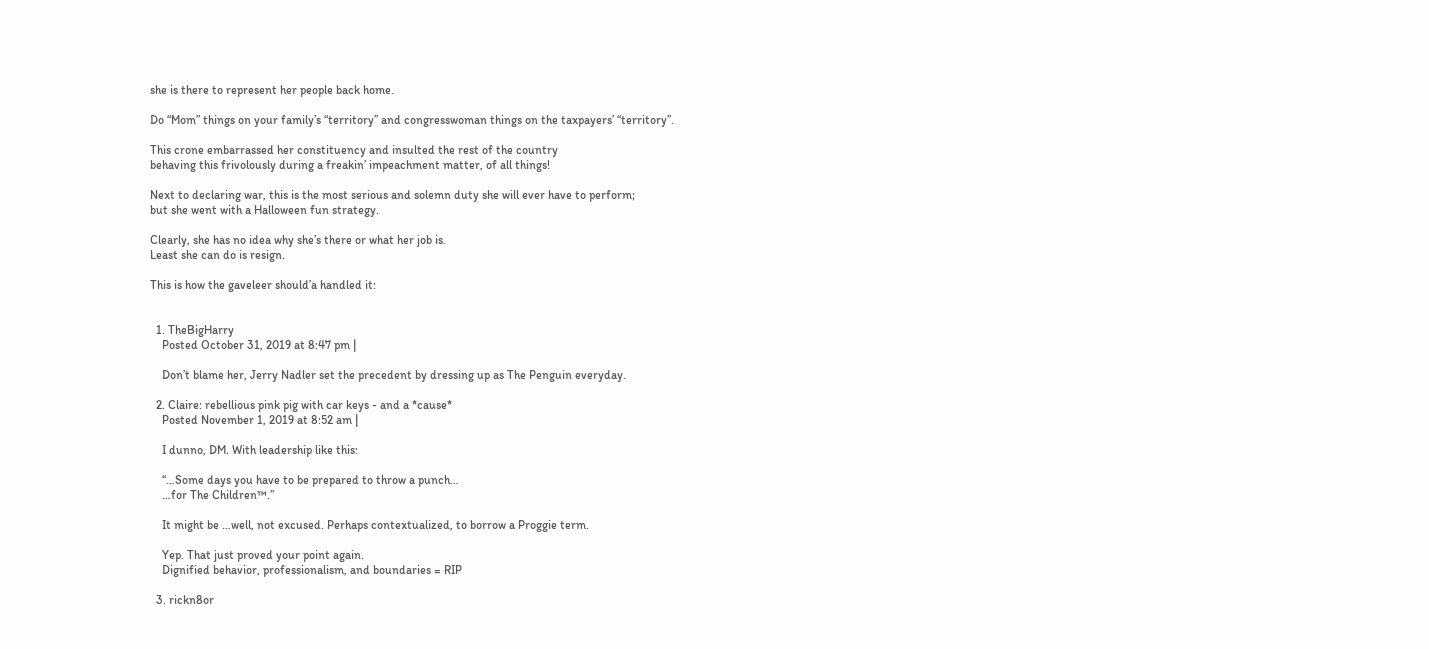she is there to represent her people back home.

Do “Mom” things on your family’s “territory” and congresswoman things on the taxpayers’ “territory”.

This crone embarrassed her constituency and insulted the rest of the country
behaving this frivolously during a freakin’ impeachment matter, of all things!

Next to declaring war, this is the most serious and solemn duty she will ever have to perform;
but she went with a Halloween fun strategy.

Clearly, she has no idea why she’s there or what her job is.
Least she can do is resign.

This is how the gaveleer should’a handled it:


  1. TheBigHarry
    Posted October 31, 2019 at 8:47 pm |

    Don’t blame her, Jerry Nadler set the precedent by dressing up as The Penguin everyday.

  2. Claire: rebellious pink pig with car keys - and a *cause*
    Posted November 1, 2019 at 8:52 am |

    I dunno, DM. With leadership like this:

    “…Some days you have to be prepared to throw a punch…
    …for The Children™.”

    It might be …well, not excused. Perhaps contextualized, to borrow a Proggie term.

    Yep. That just proved your point again.
    Dignified behavior, professionalism, and boundaries = RIP

  3. rickn8or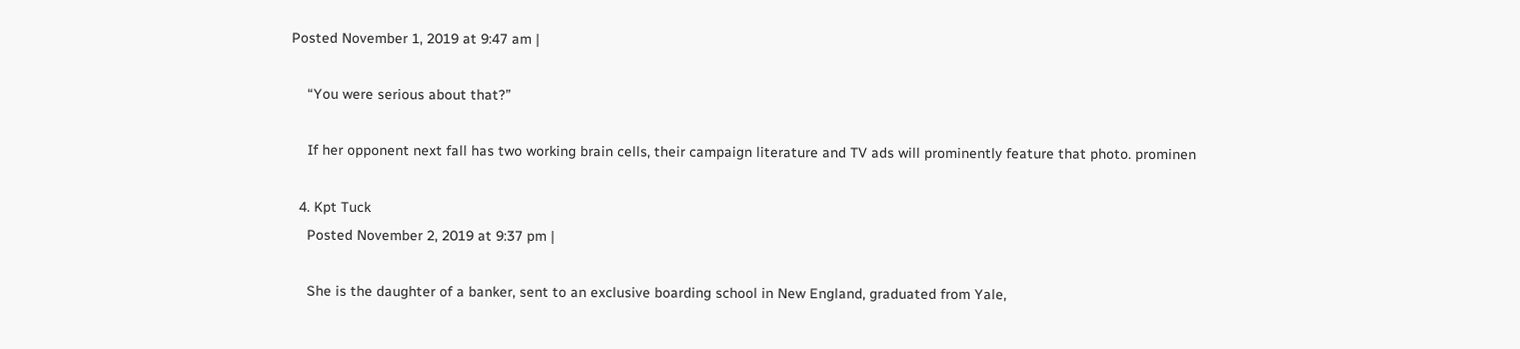Posted November 1, 2019 at 9:47 am |

    “You were serious about that?”

    If her opponent next fall has two working brain cells, their campaign literature and TV ads will prominently feature that photo. prominen

  4. Kpt Tuck
    Posted November 2, 2019 at 9:37 pm |

    She is the daughter of a banker, sent to an exclusive boarding school in New England, graduated from Yale,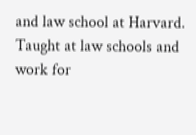and law school at Harvard. Taught at law schools and work for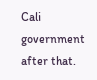Cali government after that.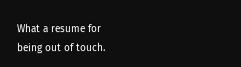What a resume for being out of touch.